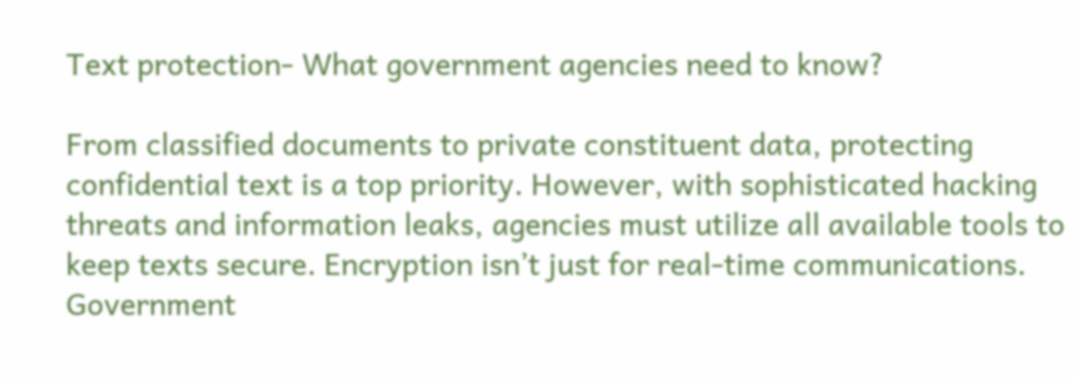Text protection- What government agencies need to know?

From classified documents to private constituent data, protecting confidential text is a top priority. However, with sophisticated hacking threats and information leaks, agencies must utilize all available tools to keep texts secure. Encryption isn’t just for real-time communications. Government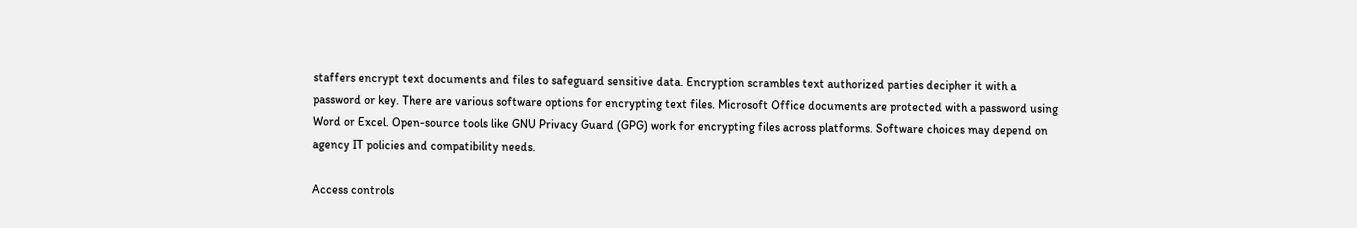staffers encrypt text documents and files to safeguard sensitive data. Encryption scrambles text authorized parties decipher it with a password or key. There are various software options for encrypting text files. Microsoft Office documents are protected with a password using Word or Excel. Open-source tools like GNU Privacy Guard (GPG) work for encrypting files across platforms. Software choices may depend on agency IT policies and compatibility needs.

Access controls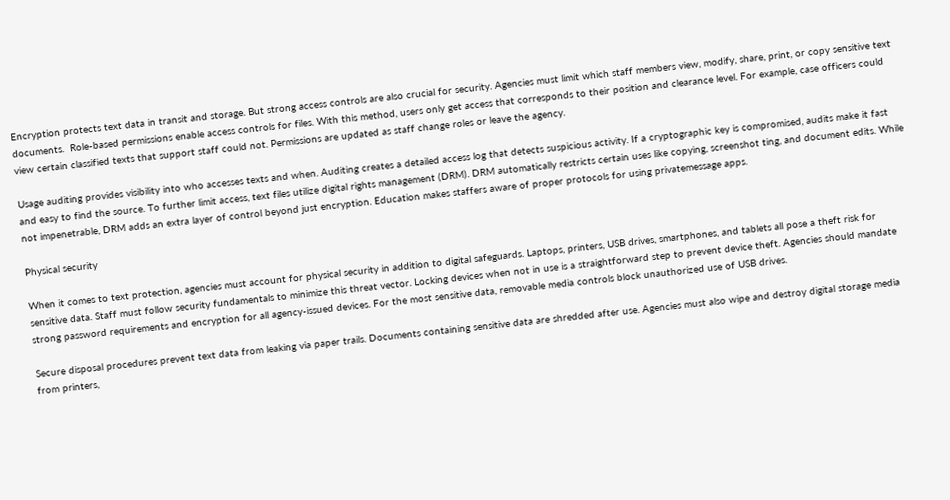Encryption protects text data in transit and storage. But strong access controls are also crucial for security. Agencies must limit which staff members view, modify, share, print, or copy sensitive text documents.  Role-based permissions enable access controls for files. With this method, users only get access that corresponds to their position and clearance level. For example, case officers could view certain classified texts that support staff could not. Permissions are updated as staff change roles or leave the agency.

Usage auditing provides visibility into who accesses texts and when. Auditing creates a detailed access log that detects suspicious activity. If a cryptographic key is compromised, audits make it fast and easy to find the source. To further limit access, text files utilize digital rights management (DRM). DRM automatically restricts certain uses like copying, screenshot ting, and document edits. While not impenetrable, DRM adds an extra layer of control beyond just encryption. Education makes staffers aware of proper protocols for using privatemessage apps.

Physical security

When it comes to text protection, agencies must account for physical security in addition to digital safeguards. Laptops, printers, USB drives, smartphones, and tablets all pose a theft risk for sensitive data. Staff must follow security fundamentals to minimize this threat vector. Locking devices when not in use is a straightforward step to prevent device theft. Agencies should mandate strong password requirements and encryption for all agency-issued devices. For the most sensitive data, removable media controls block unauthorized use of USB drives.

Secure disposal procedures prevent text data from leaking via paper trails. Documents containing sensitive data are shredded after use. Agencies must also wipe and destroy digital storage media from printers,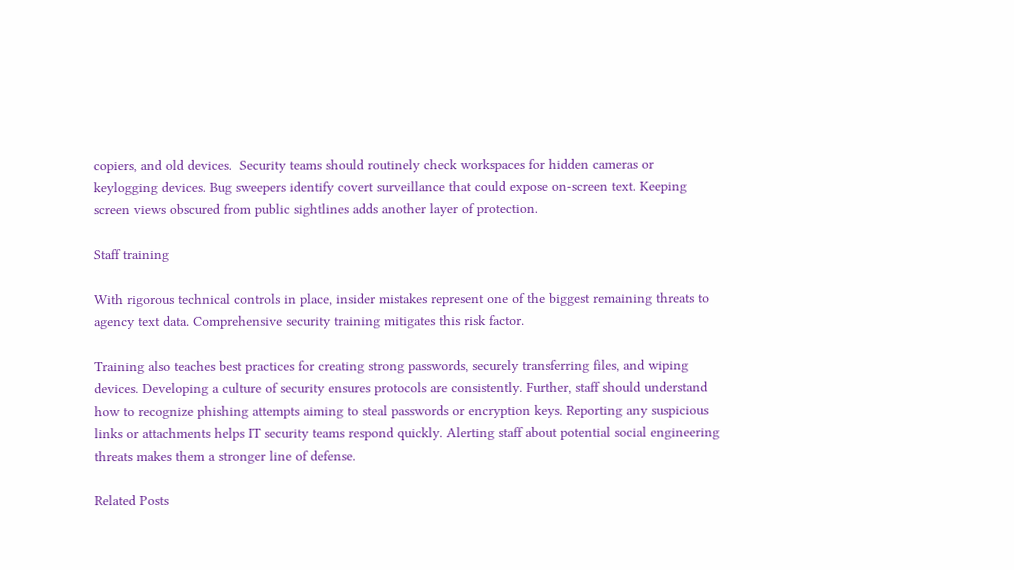copiers, and old devices.  Security teams should routinely check workspaces for hidden cameras or keylogging devices. Bug sweepers identify covert surveillance that could expose on-screen text. Keeping screen views obscured from public sightlines adds another layer of protection.

Staff training

With rigorous technical controls in place, insider mistakes represent one of the biggest remaining threats to agency text data. Comprehensive security training mitigates this risk factor.

Training also teaches best practices for creating strong passwords, securely transferring files, and wiping devices. Developing a culture of security ensures protocols are consistently. Further, staff should understand how to recognize phishing attempts aiming to steal passwords or encryption keys. Reporting any suspicious links or attachments helps IT security teams respond quickly. Alerting staff about potential social engineering threats makes them a stronger line of defense.

Related Posts